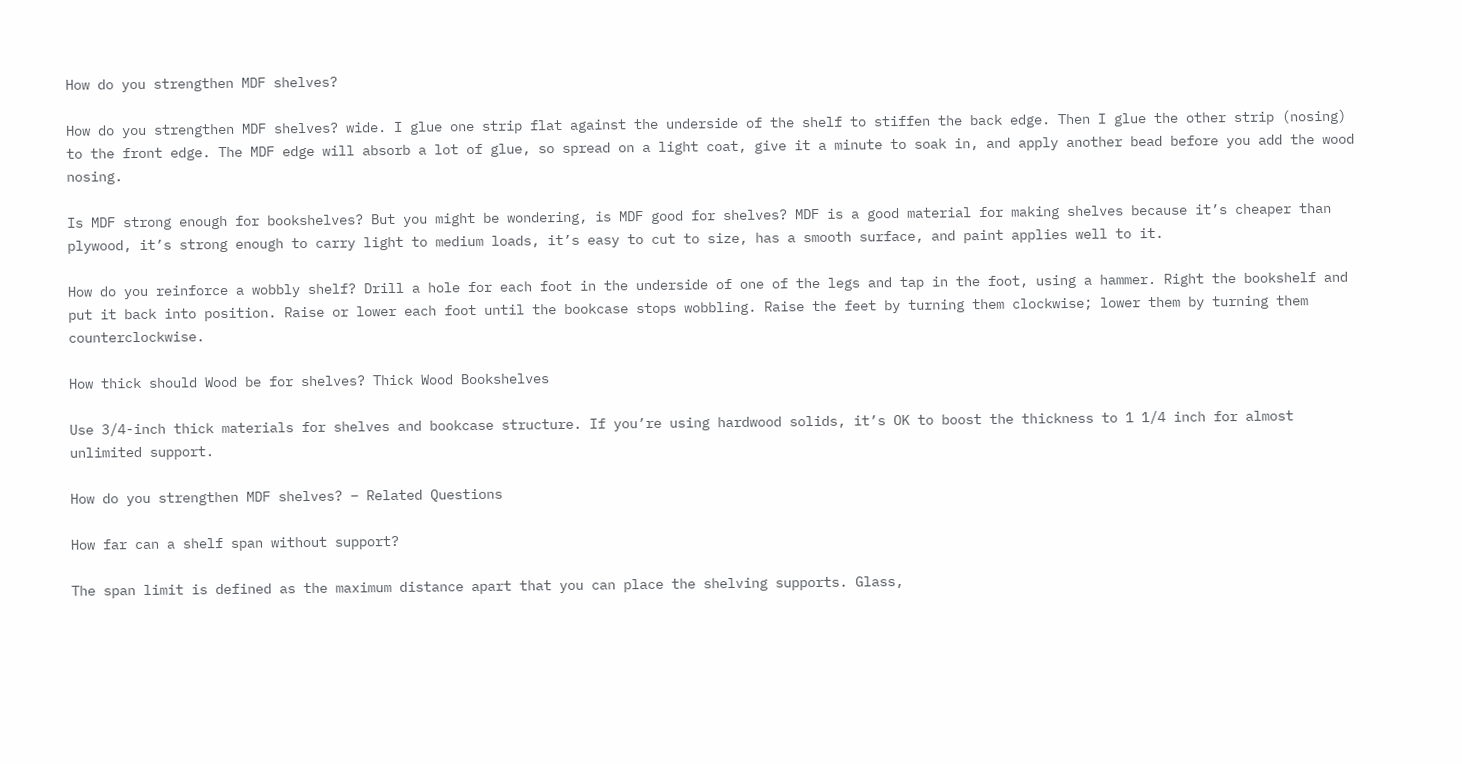How do you strengthen MDF shelves?

How do you strengthen MDF shelves? wide. I glue one strip flat against the underside of the shelf to stiffen the back edge. Then I glue the other strip (nosing) to the front edge. The MDF edge will absorb a lot of glue, so spread on a light coat, give it a minute to soak in, and apply another bead before you add the wood nosing.

Is MDF strong enough for bookshelves? But you might be wondering, is MDF good for shelves? MDF is a good material for making shelves because it’s cheaper than plywood, it’s strong enough to carry light to medium loads, it’s easy to cut to size, has a smooth surface, and paint applies well to it.

How do you reinforce a wobbly shelf? Drill a hole for each foot in the underside of one of the legs and tap in the foot, using a hammer. Right the bookshelf and put it back into position. Raise or lower each foot until the bookcase stops wobbling. Raise the feet by turning them clockwise; lower them by turning them counterclockwise.

How thick should Wood be for shelves? Thick Wood Bookshelves

Use 3/4-inch thick materials for shelves and bookcase structure. If you’re using hardwood solids, it’s OK to boost the thickness to 1 1/4 inch for almost unlimited support.

How do you strengthen MDF shelves? – Related Questions

How far can a shelf span without support?

The span limit is defined as the maximum distance apart that you can place the shelving supports. Glass,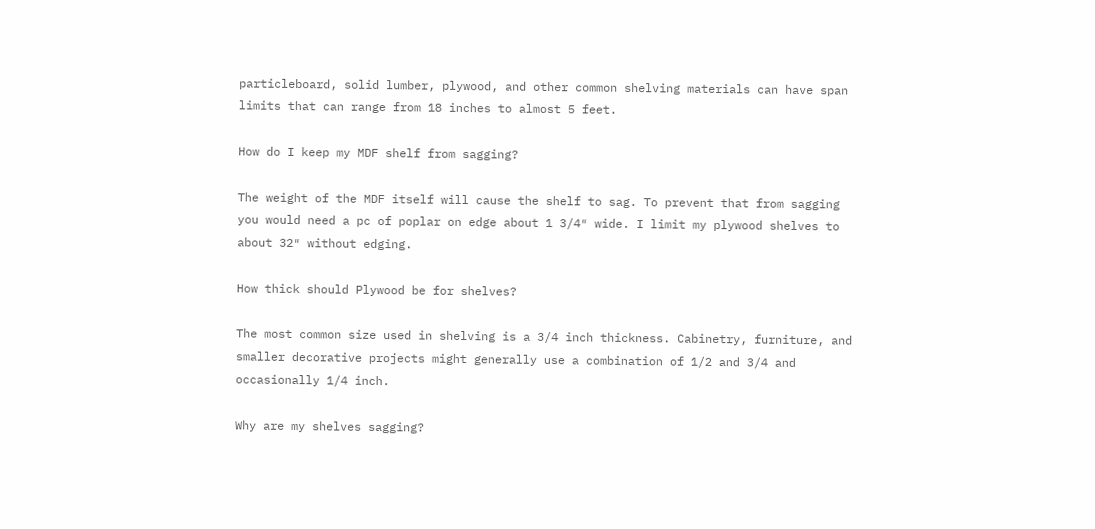particleboard, solid lumber, plywood, and other common shelving materials can have span limits that can range from 18 inches to almost 5 feet.

How do I keep my MDF shelf from sagging?

The weight of the MDF itself will cause the shelf to sag. To prevent that from sagging you would need a pc of poplar on edge about 1 3/4″ wide. I limit my plywood shelves to about 32″ without edging.

How thick should Plywood be for shelves?

The most common size used in shelving is a 3/4 inch thickness. Cabinetry, furniture, and smaller decorative projects might generally use a combination of 1/2 and 3/4 and occasionally 1/4 inch.

Why are my shelves sagging?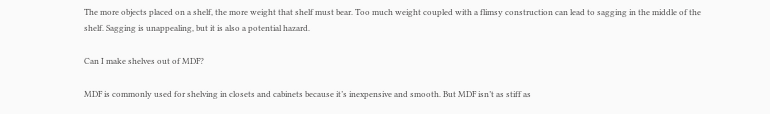The more objects placed on a shelf, the more weight that shelf must bear. Too much weight coupled with a flimsy construction can lead to sagging in the middle of the shelf. Sagging is unappealing, but it is also a potential hazard.

Can I make shelves out of MDF?

MDF is commonly used for shelving in closets and cabinets because it’s inexpensive and smooth. But MDF isn’t as stiff as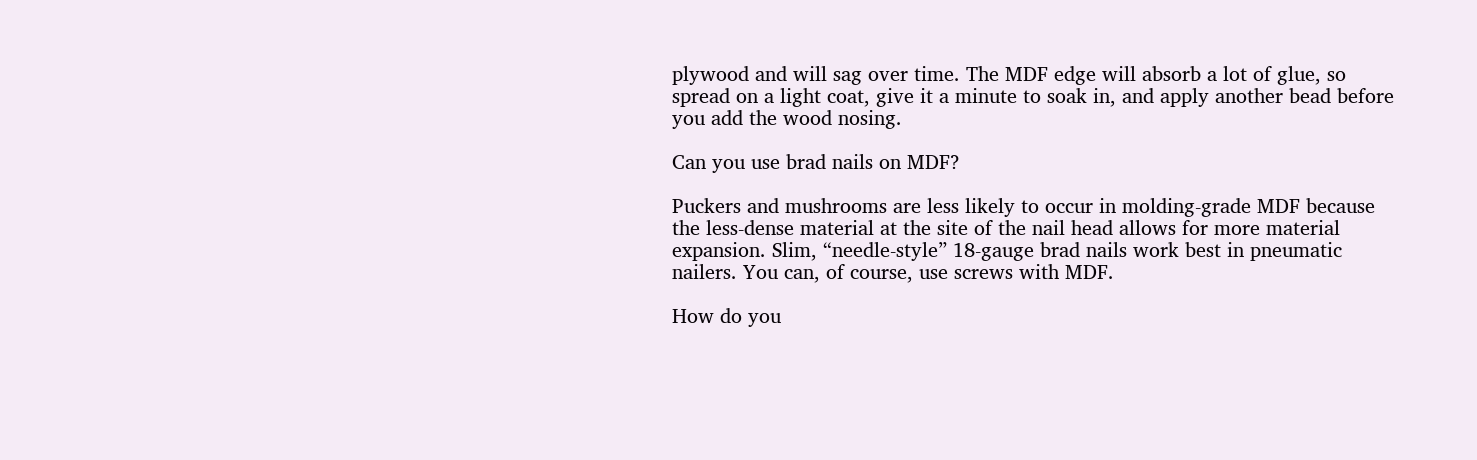plywood and will sag over time. The MDF edge will absorb a lot of glue, so spread on a light coat, give it a minute to soak in, and apply another bead before you add the wood nosing.

Can you use brad nails on MDF?

Puckers and mushrooms are less likely to occur in molding-grade MDF because the less-dense material at the site of the nail head allows for more material expansion. Slim, “needle-style” 18-gauge brad nails work best in pneumatic nailers. You can, of course, use screws with MDF.

How do you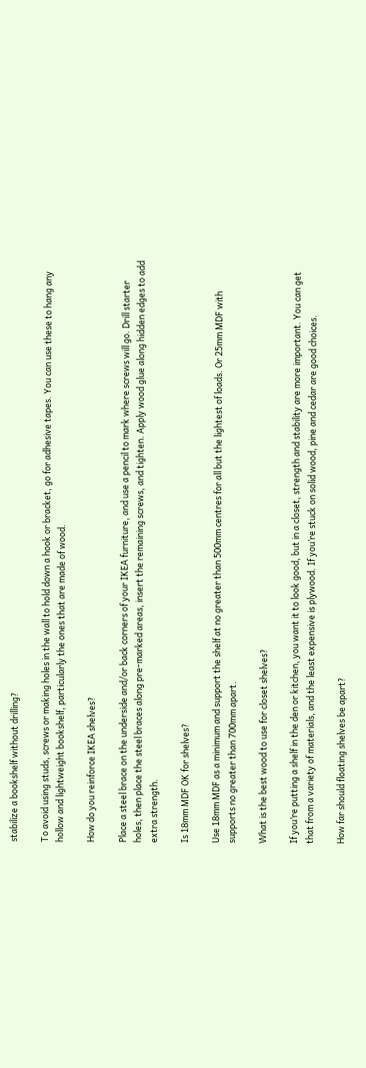stabilize a bookshelf without drilling?

To avoid using studs, screws or making holes in the wall to hold down a hook or bracket, go for adhesive tapes. You can use these to hang any hollow and lightweight bookshelf, particularly the ones that are made of wood.

How do you reinforce IKEA shelves?

Place a steel brace on the underside and/or back corners of your IKEA furniture, and use a pencil to mark where screws will go. Drill starter holes, then place the steel braces along pre-marked areas, insert the remaining screws, and tighten. Apply wood glue along hidden edges to add extra strength.

Is 18mm MDF OK for shelves?

Use 18mm MDF as a minimum and support the shelf at no greater than 500mm centres for all but the lightest of loads. Or 25mm MDF with supports no greater than 700mm apart.

What is the best wood to use for closet shelves?

If you’re putting a shelf in the den or kitchen, you want it to look good, but in a closet, strength and stability are more important. You can get that from a variety of materials, and the least expensive is plywood. If you’re stuck on solid wood, pine and cedar are good choices.

How far should floating shelves be apart?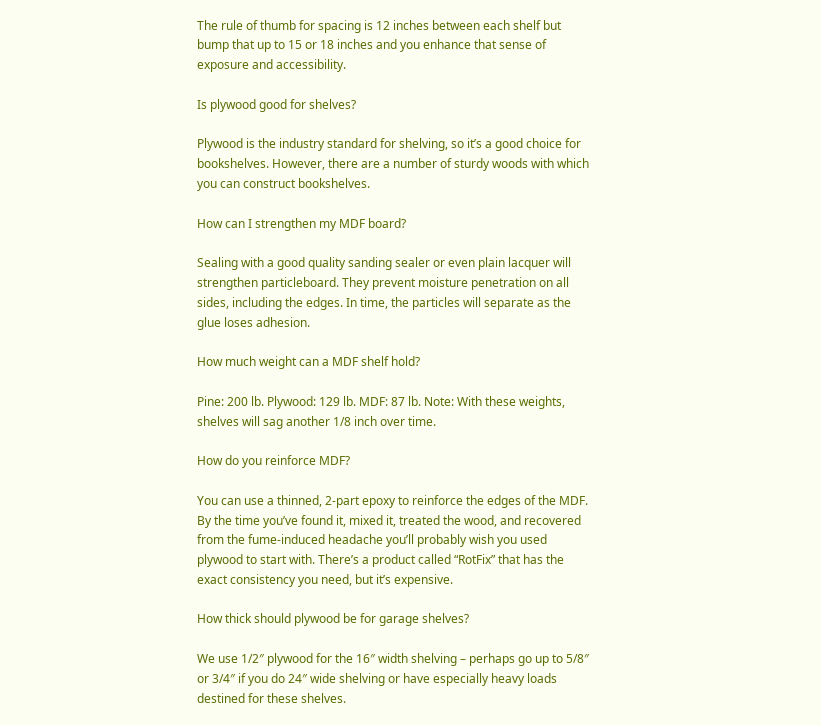The rule of thumb for spacing is 12 inches between each shelf but bump that up to 15 or 18 inches and you enhance that sense of exposure and accessibility.

Is plywood good for shelves?

Plywood is the industry standard for shelving, so it’s a good choice for bookshelves. However, there are a number of sturdy woods with which you can construct bookshelves.

How can I strengthen my MDF board?

Sealing with a good quality sanding sealer or even plain lacquer will strengthen particleboard. They prevent moisture penetration on all sides, including the edges. In time, the particles will separate as the glue loses adhesion.

How much weight can a MDF shelf hold?

Pine: 200 lb. Plywood: 129 lb. MDF: 87 lb. Note: With these weights, shelves will sag another 1/8 inch over time.

How do you reinforce MDF?

You can use a thinned, 2-part epoxy to reinforce the edges of the MDF. By the time you’ve found it, mixed it, treated the wood, and recovered from the fume-induced headache you’ll probably wish you used plywood to start with. There’s a product called “RotFix” that has the exact consistency you need, but it’s expensive.

How thick should plywood be for garage shelves?

We use 1/2″ plywood for the 16″ width shelving – perhaps go up to 5/8″ or 3/4″ if you do 24″ wide shelving or have especially heavy loads destined for these shelves.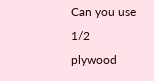Can you use 1/2 plywood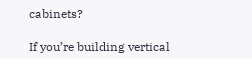cabinets?

If you’re building vertical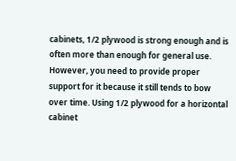cabinets, 1/2 plywood is strong enough and is often more than enough for general use. However, you need to provide proper support for it because it still tends to bow over time. Using 1/2 plywood for a horizontal cabinet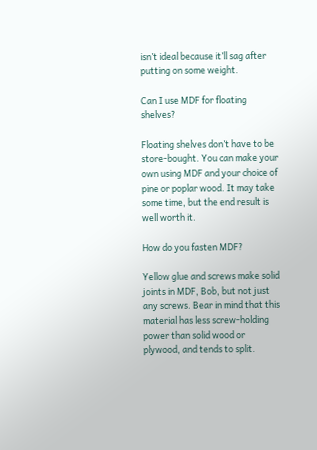isn’t ideal because it’ll sag after putting on some weight.

Can I use MDF for floating shelves?

Floating shelves don’t have to be store-bought. You can make your own using MDF and your choice of pine or poplar wood. It may take some time, but the end result is well worth it.

How do you fasten MDF?

Yellow glue and screws make solid joints in MDF, Bob, but not just any screws. Bear in mind that this material has less screw-holding power than solid wood or plywood, and tends to split.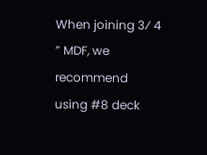When joining 3⁄ 4 ” MDF, we recommend using #8 deck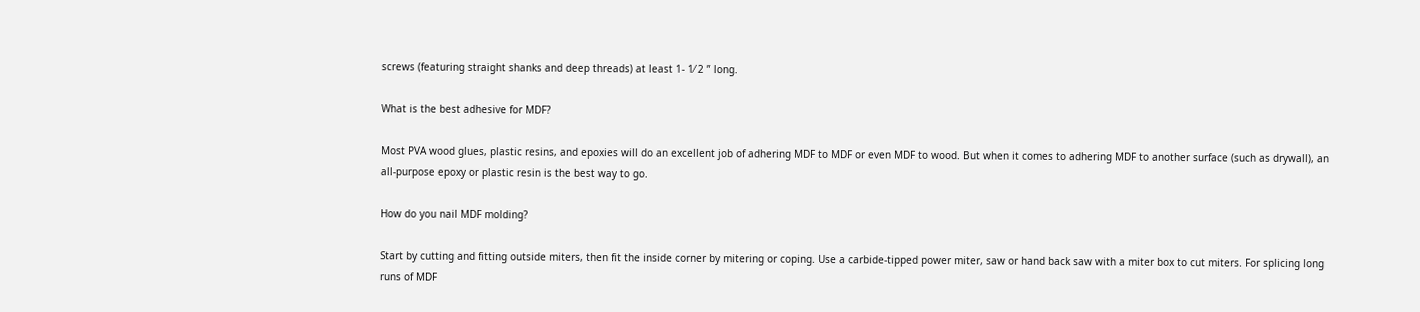screws (featuring straight shanks and deep threads) at least 1- 1⁄ 2 ” long.

What is the best adhesive for MDF?

Most PVA wood glues, plastic resins, and epoxies will do an excellent job of adhering MDF to MDF or even MDF to wood. But when it comes to adhering MDF to another surface (such as drywall), an all-purpose epoxy or plastic resin is the best way to go.

How do you nail MDF molding?

Start by cutting and fitting outside miters, then fit the inside corner by mitering or coping. Use a carbide-tipped power miter, saw or hand back saw with a miter box to cut miters. For splicing long runs of MDF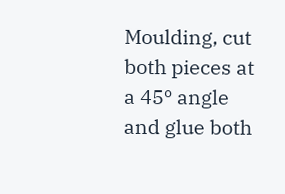Moulding, cut both pieces at a 45º angle and glue both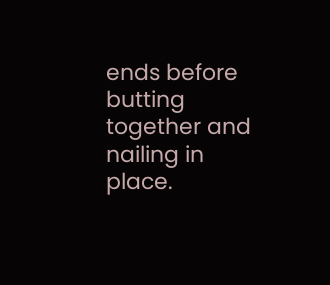ends before butting together and nailing in place.